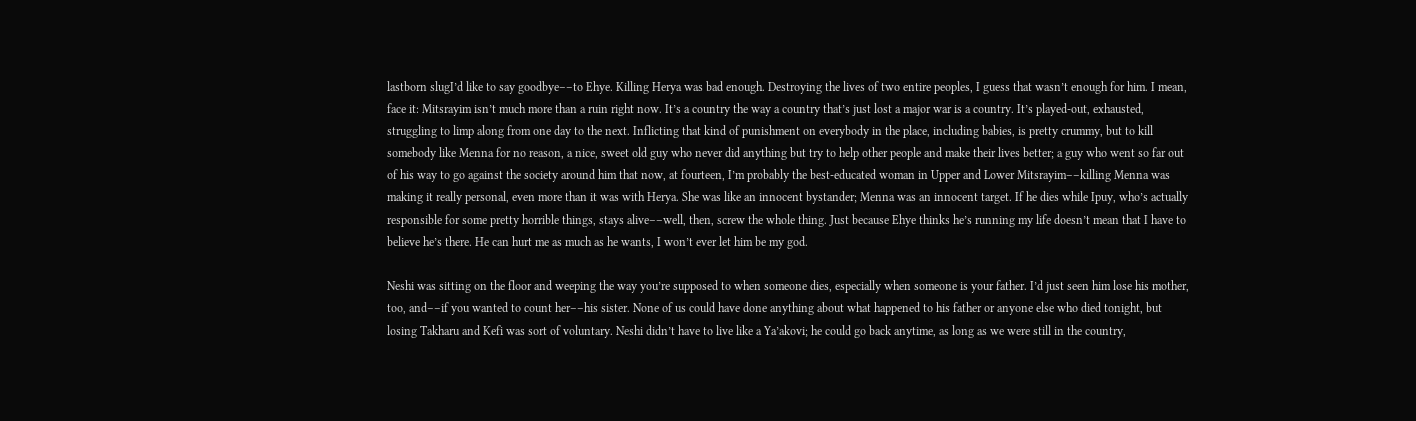lastborn slugI’d like to say goodbye––to Ehye. Killing Herya was bad enough. Destroying the lives of two entire peoples, I guess that wasn’t enough for him. I mean, face it: Mitsrayim isn’t much more than a ruin right now. It’s a country the way a country that’s just lost a major war is a country. It’s played-out, exhausted, struggling to limp along from one day to the next. Inflicting that kind of punishment on everybody in the place, including babies, is pretty crummy, but to kill somebody like Menna for no reason, a nice, sweet old guy who never did anything but try to help other people and make their lives better; a guy who went so far out of his way to go against the society around him that now, at fourteen, I’m probably the best-educated woman in Upper and Lower Mitsrayim––killing Menna was making it really personal, even more than it was with Herya. She was like an innocent bystander; Menna was an innocent target. If he dies while Ipuy, who’s actually responsible for some pretty horrible things, stays alive––well, then, screw the whole thing. Just because Ehye thinks he’s running my life doesn’t mean that I have to believe he’s there. He can hurt me as much as he wants, I won’t ever let him be my god.

Neshi was sitting on the floor and weeping the way you’re supposed to when someone dies, especially when someone is your father. I’d just seen him lose his mother, too, and––if you wanted to count her––his sister. None of us could have done anything about what happened to his father or anyone else who died tonight, but losing Takharu and Kefi was sort of voluntary. Neshi didn’t have to live like a Ya’akovi; he could go back anytime, as long as we were still in the country,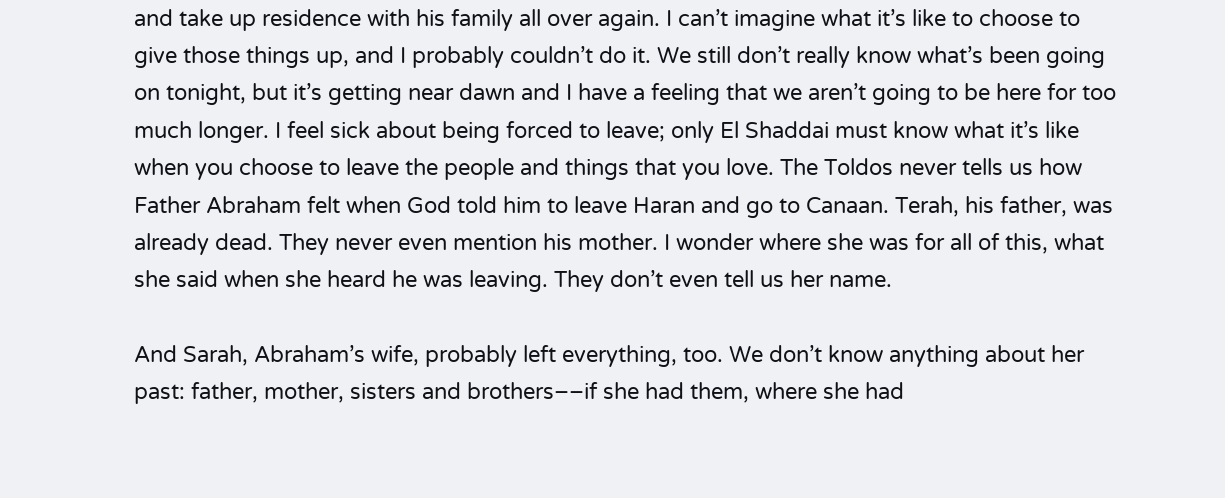and take up residence with his family all over again. I can’t imagine what it’s like to choose to give those things up, and I probably couldn’t do it. We still don’t really know what’s been going on tonight, but it’s getting near dawn and I have a feeling that we aren’t going to be here for too much longer. I feel sick about being forced to leave; only El Shaddai must know what it’s like when you choose to leave the people and things that you love. The Toldos never tells us how Father Abraham felt when God told him to leave Haran and go to Canaan. Terah, his father, was already dead. They never even mention his mother. I wonder where she was for all of this, what she said when she heard he was leaving. They don’t even tell us her name.

And Sarah, Abraham’s wife, probably left everything, too. We don’t know anything about her past: father, mother, sisters and brothers––if she had them, where she had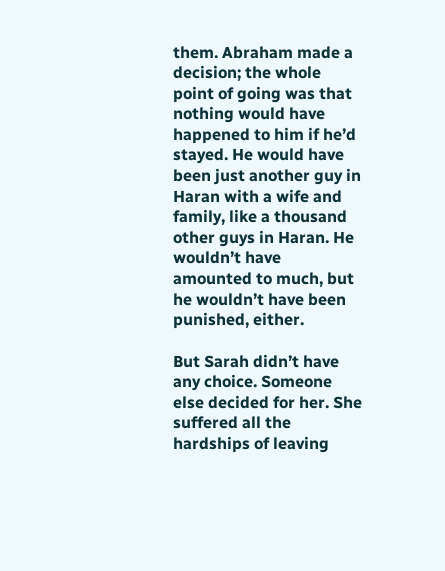them. Abraham made a decision; the whole point of going was that nothing would have happened to him if he’d stayed. He would have been just another guy in Haran with a wife and family, like a thousand other guys in Haran. He wouldn’t have amounted to much, but he wouldn’t have been punished, either.

But Sarah didn’t have any choice. Someone else decided for her. She suffered all the hardships of leaving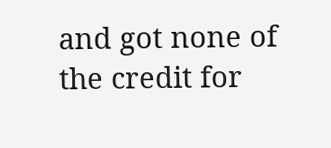and got none of the credit for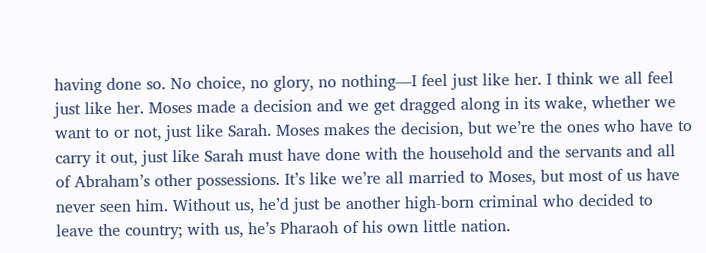having done so. No choice, no glory, no nothing––I feel just like her. I think we all feel just like her. Moses made a decision and we get dragged along in its wake, whether we want to or not, just like Sarah. Moses makes the decision, but we’re the ones who have to carry it out, just like Sarah must have done with the household and the servants and all of Abraham’s other possessions. It’s like we’re all married to Moses, but most of us have never seen him. Without us, he’d just be another high-born criminal who decided to leave the country; with us, he’s Pharaoh of his own little nation.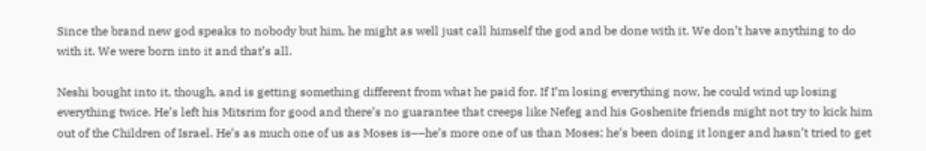Since the brand new god speaks to nobody but him, he might as well just call himself the god and be done with it. We don’t have anything to do with it. We were born into it and that’s all.

Neshi bought into it, though, and is getting something different from what he paid for. If I’m losing everything now, he could wind up losing everything twice. He’s left his Mitsrim for good and there’s no guarantee that creeps like Nefeg and his Goshenite friends might not try to kick him out of the Children of Israel. He’s as much one of us as Moses is––he’s more one of us than Moses; he’s been doing it longer and hasn’t tried to get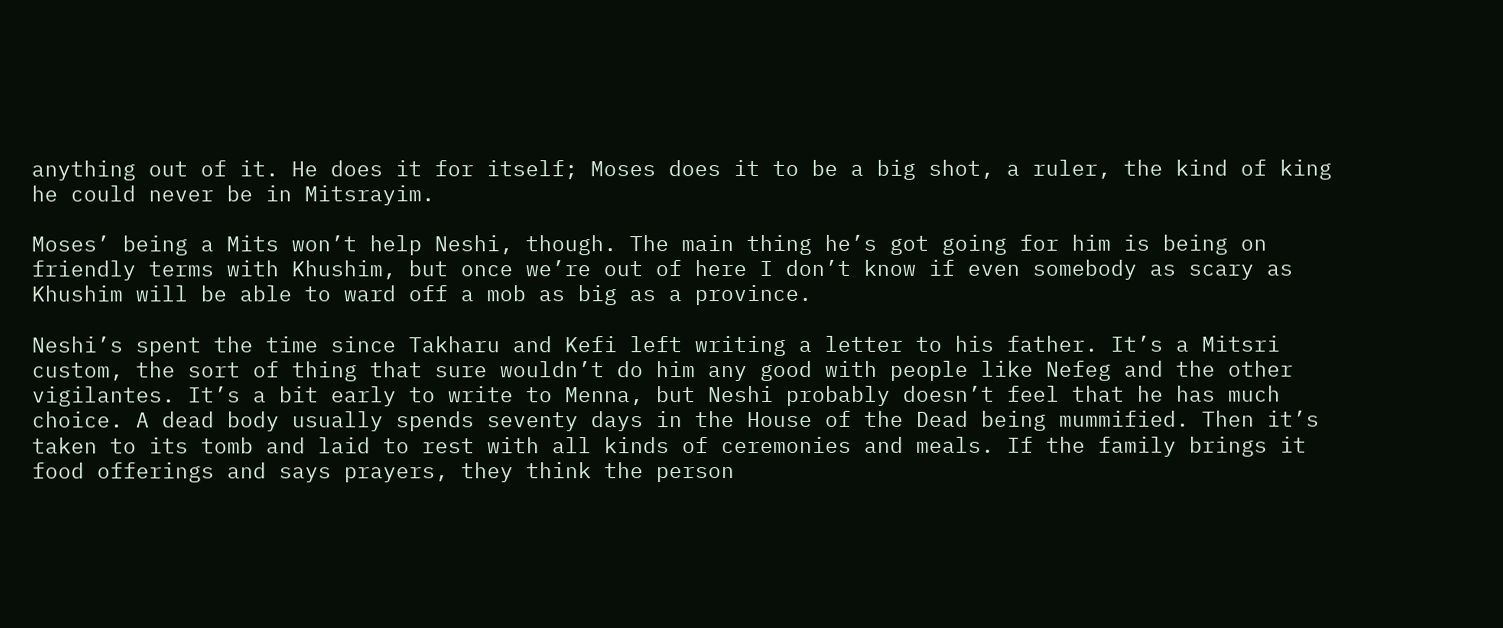anything out of it. He does it for itself; Moses does it to be a big shot, a ruler, the kind of king he could never be in Mitsrayim.

Moses’ being a Mits won’t help Neshi, though. The main thing he’s got going for him is being on friendly terms with Khushim, but once we’re out of here I don’t know if even somebody as scary as Khushim will be able to ward off a mob as big as a province.

Neshi’s spent the time since Takharu and Kefi left writing a letter to his father. It’s a Mitsri custom, the sort of thing that sure wouldn’t do him any good with people like Nefeg and the other vigilantes. It’s a bit early to write to Menna, but Neshi probably doesn’t feel that he has much choice. A dead body usually spends seventy days in the House of the Dead being mummified. Then it’s taken to its tomb and laid to rest with all kinds of ceremonies and meals. If the family brings it food offerings and says prayers, they think the person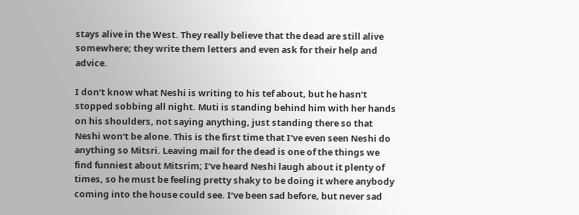stays alive in the West. They really believe that the dead are still alive somewhere; they write them letters and even ask for their help and advice.

I don’t know what Neshi is writing to his tef about, but he hasn’t stopped sobbing all night. Muti is standing behind him with her hands on his shoulders, not saying anything, just standing there so that Neshi won’t be alone. This is the first time that I’ve even seen Neshi do anything so Mitsri. Leaving mail for the dead is one of the things we find funniest about Mitsrim; I’ve heard Neshi laugh about it plenty of times, so he must be feeling pretty shaky to be doing it where anybody coming into the house could see. I’ve been sad before, but never sad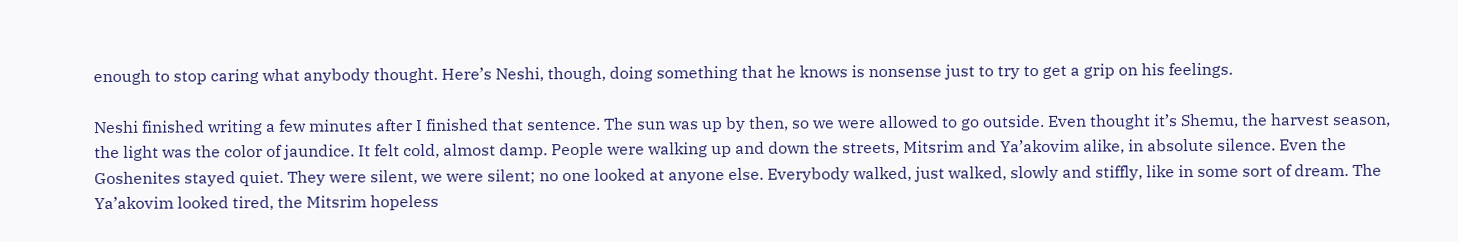enough to stop caring what anybody thought. Here’s Neshi, though, doing something that he knows is nonsense just to try to get a grip on his feelings.

Neshi finished writing a few minutes after I finished that sentence. The sun was up by then, so we were allowed to go outside. Even thought it’s Shemu, the harvest season, the light was the color of jaundice. It felt cold, almost damp. People were walking up and down the streets, Mitsrim and Ya’akovim alike, in absolute silence. Even the Goshenites stayed quiet. They were silent, we were silent; no one looked at anyone else. Everybody walked, just walked, slowly and stiffly, like in some sort of dream. The Ya’akovim looked tired, the Mitsrim hopeless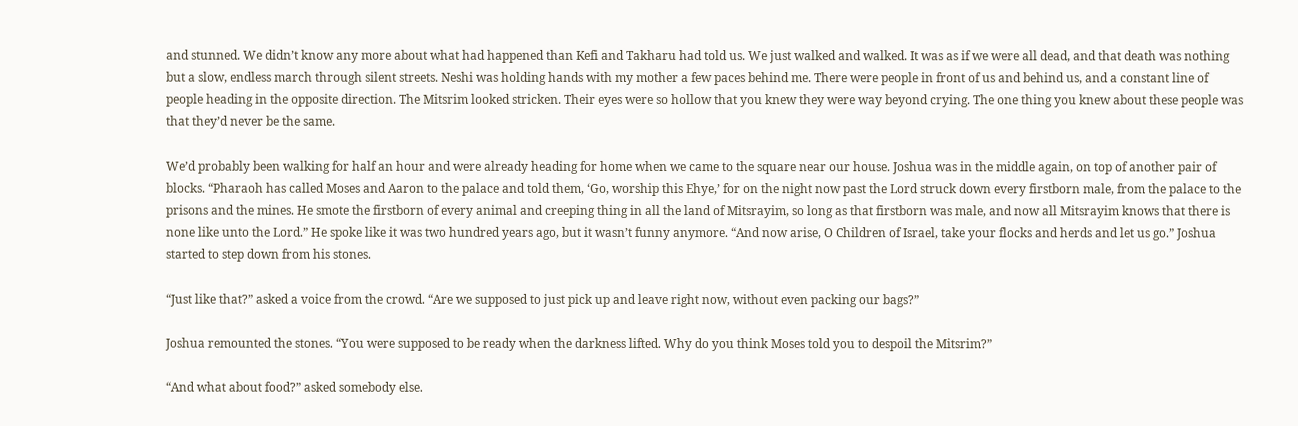and stunned. We didn’t know any more about what had happened than Kefi and Takharu had told us. We just walked and walked. It was as if we were all dead, and that death was nothing but a slow, endless march through silent streets. Neshi was holding hands with my mother a few paces behind me. There were people in front of us and behind us, and a constant line of people heading in the opposite direction. The Mitsrim looked stricken. Their eyes were so hollow that you knew they were way beyond crying. The one thing you knew about these people was that they’d never be the same.

We’d probably been walking for half an hour and were already heading for home when we came to the square near our house. Joshua was in the middle again, on top of another pair of blocks. “Pharaoh has called Moses and Aaron to the palace and told them, ‘Go, worship this Ehye,’ for on the night now past the Lord struck down every firstborn male, from the palace to the prisons and the mines. He smote the firstborn of every animal and creeping thing in all the land of Mitsrayim, so long as that firstborn was male, and now all Mitsrayim knows that there is none like unto the Lord.” He spoke like it was two hundred years ago, but it wasn’t funny anymore. “And now arise, O Children of Israel, take your flocks and herds and let us go.” Joshua started to step down from his stones.

“Just like that?” asked a voice from the crowd. “Are we supposed to just pick up and leave right now, without even packing our bags?”

Joshua remounted the stones. “You were supposed to be ready when the darkness lifted. Why do you think Moses told you to despoil the Mitsrim?”

“And what about food?” asked somebody else.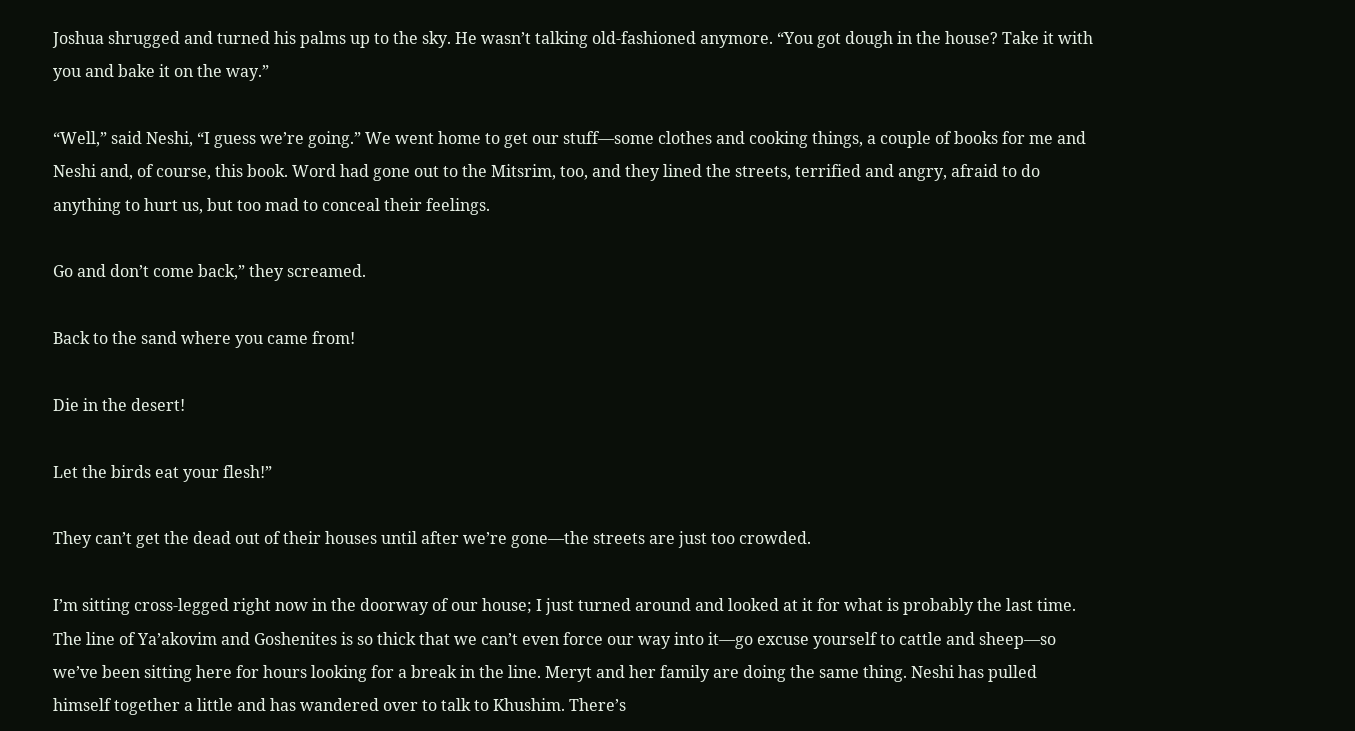Joshua shrugged and turned his palms up to the sky. He wasn’t talking old-fashioned anymore. “You got dough in the house? Take it with you and bake it on the way.”

“Well,” said Neshi, “I guess we’re going.” We went home to get our stuff––some clothes and cooking things, a couple of books for me and Neshi and, of course, this book. Word had gone out to the Mitsrim, too, and they lined the streets, terrified and angry, afraid to do anything to hurt us, but too mad to conceal their feelings.

Go and don’t come back,” they screamed.

Back to the sand where you came from!

Die in the desert!

Let the birds eat your flesh!”

They can’t get the dead out of their houses until after we’re gone––the streets are just too crowded.

I’m sitting cross-legged right now in the doorway of our house; I just turned around and looked at it for what is probably the last time. The line of Ya’akovim and Goshenites is so thick that we can’t even force our way into it––go excuse yourself to cattle and sheep––so we’ve been sitting here for hours looking for a break in the line. Meryt and her family are doing the same thing. Neshi has pulled himself together a little and has wandered over to talk to Khushim. There’s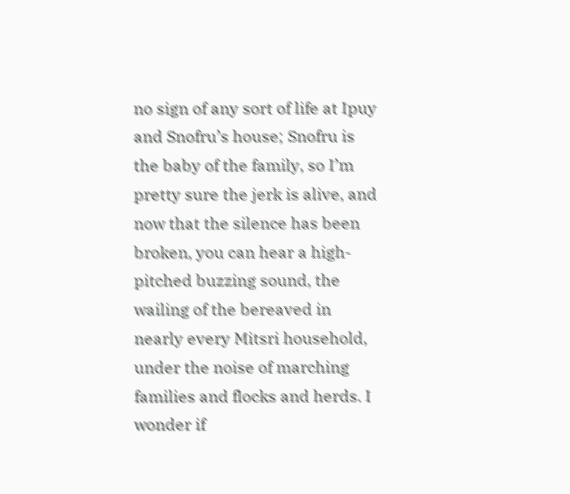no sign of any sort of life at Ipuy and Snofru’s house; Snofru is the baby of the family, so I’m pretty sure the jerk is alive, and now that the silence has been broken, you can hear a high-pitched buzzing sound, the wailing of the bereaved in nearly every Mitsri household, under the noise of marching families and flocks and herds. I wonder if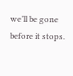we’ll be gone before it stops.